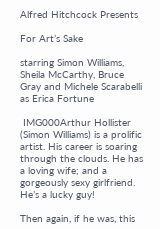Alfred Hitchcock Presents

For Art’s Sake

starring Simon Williams, Sheila McCarthy, Bruce Gray and Michele Scarabelli as Erica Fortune

 IMG000Arthur Hollister (Simon Williams) is a prolific artist. His career is soaring through the clouds. He has a loving wife; and a gorgeously sexy girlfriend. He’s a lucky guy!

Then again, if he was, this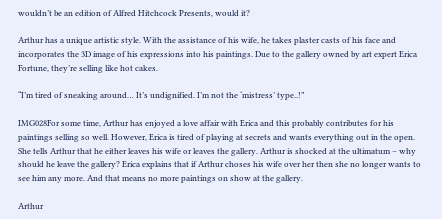wouldn’t be an edition of Alfred Hitchcock Presents, would it?

Arthur has a unique artistic style. With the assistance of his wife, he takes plaster casts of his face and incorporates the 3D image of his expressions into his paintings. Due to the gallery owned by art expert Erica Fortune, they’re selling like hot cakes.

“I’m tired of sneaking around… It’s undignified. I’m not the ‘mistress’ type..!”

IMG028For some time, Arthur has enjoyed a love affair with Erica and this probably contributes for his paintings selling so well. However, Erica is tired of playing at secrets and wants everything out in the open. She tells Arthur that he either leaves his wife or leaves the gallery. Arthur is shocked at the ultimatum – why should he leave the gallery? Erica explains that if Arthur choses his wife over her then she no longer wants to see him any more. And that means no more paintings on show at the gallery.

Arthur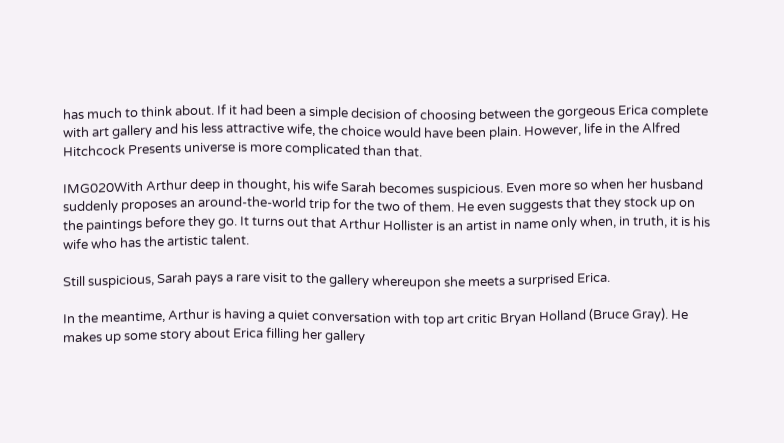has much to think about. If it had been a simple decision of choosing between the gorgeous Erica complete with art gallery and his less attractive wife, the choice would have been plain. However, life in the Alfred Hitchcock Presents universe is more complicated than that.

IMG020With Arthur deep in thought, his wife Sarah becomes suspicious. Even more so when her husband suddenly proposes an around-the-world trip for the two of them. He even suggests that they stock up on the paintings before they go. It turns out that Arthur Hollister is an artist in name only when, in truth, it is his wife who has the artistic talent.

Still suspicious, Sarah pays a rare visit to the gallery whereupon she meets a surprised Erica.

In the meantime, Arthur is having a quiet conversation with top art critic Bryan Holland (Bruce Gray). He makes up some story about Erica filling her gallery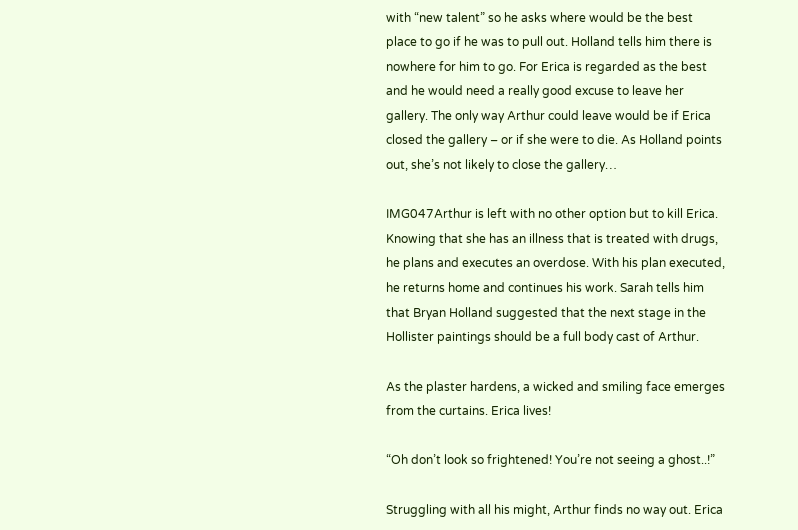with “new talent” so he asks where would be the best place to go if he was to pull out. Holland tells him there is nowhere for him to go. For Erica is regarded as the best and he would need a really good excuse to leave her gallery. The only way Arthur could leave would be if Erica closed the gallery – or if she were to die. As Holland points out, she’s not likely to close the gallery…

IMG047Arthur is left with no other option but to kill Erica. Knowing that she has an illness that is treated with drugs, he plans and executes an overdose. With his plan executed, he returns home and continues his work. Sarah tells him that Bryan Holland suggested that the next stage in the Hollister paintings should be a full body cast of Arthur.

As the plaster hardens, a wicked and smiling face emerges from the curtains. Erica lives!

“Oh don’t look so frightened! You’re not seeing a ghost..!”

Struggling with all his might, Arthur finds no way out. Erica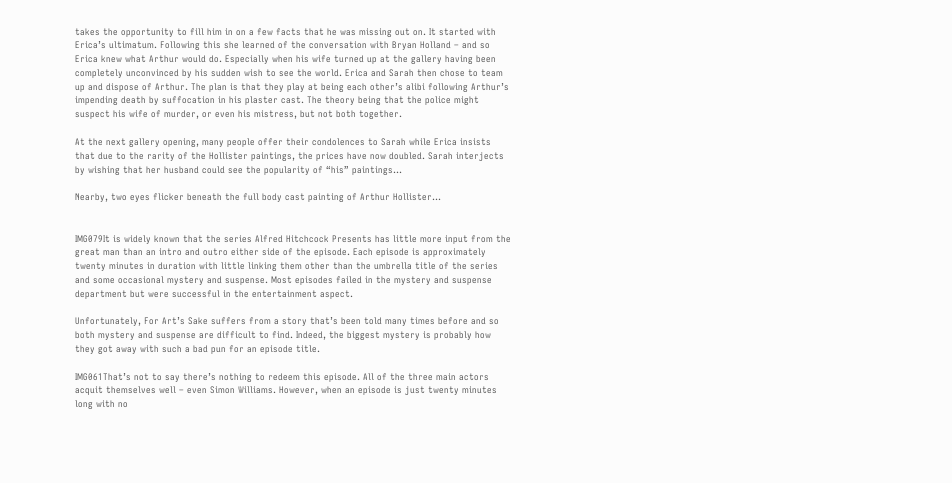takes the opportunity to fill him in on a few facts that he was missing out on. It started with Erica’s ultimatum. Following this she learned of the conversation with Bryan Holland – and so Erica knew what Arthur would do. Especially when his wife turned up at the gallery having been completely unconvinced by his sudden wish to see the world. Erica and Sarah then chose to team up and dispose of Arthur. The plan is that they play at being each other’s alibi following Arthur’s impending death by suffocation in his plaster cast. The theory being that the police might suspect his wife of murder, or even his mistress, but not both together.

At the next gallery opening, many people offer their condolences to Sarah while Erica insists that due to the rarity of the Hollister paintings, the prices have now doubled. Sarah interjects by wishing that her husband could see the popularity of “his” paintings…

Nearby, two eyes flicker beneath the full body cast painting of Arthur Hollister…


IMG079It is widely known that the series Alfred Hitchcock Presents has little more input from the great man than an intro and outro either side of the episode. Each episode is approximately twenty minutes in duration with little linking them other than the umbrella title of the series and some occasional mystery and suspense. Most episodes failed in the mystery and suspense department but were successful in the entertainment aspect.

Unfortunately, For Art’s Sake suffers from a story that’s been told many times before and so both mystery and suspense are difficult to find. Indeed, the biggest mystery is probably how they got away with such a bad pun for an episode title.

IMG061That’s not to say there’s nothing to redeem this episode. All of the three main actors acquit themselves well – even Simon Williams. However, when an episode is just twenty minutes long with no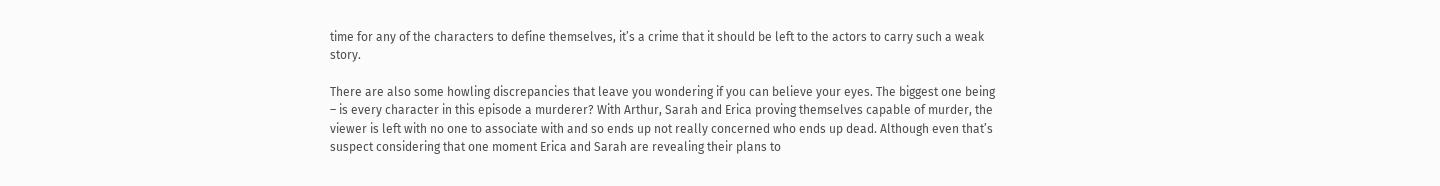time for any of the characters to define themselves, it’s a crime that it should be left to the actors to carry such a weak story.

There are also some howling discrepancies that leave you wondering if you can believe your eyes. The biggest one being – is every character in this episode a murderer? With Arthur, Sarah and Erica proving themselves capable of murder, the viewer is left with no one to associate with and so ends up not really concerned who ends up dead. Although even that’s suspect considering that one moment Erica and Sarah are revealing their plans to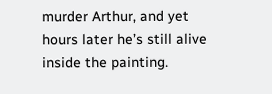murder Arthur, and yet hours later he’s still alive inside the painting.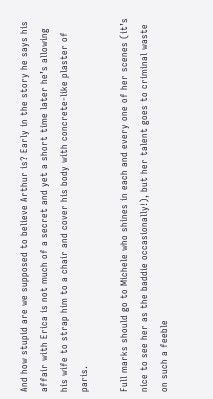And how stupid are we supposed to believe Arthur is? Early in the story he says his affair with Erica is not much of a secret and yet a short time later he’s allowing his wife to strap him to a chair and cover his body with concrete-like plaster of paris.

Full marks should go to Michele who shines in each and every one of her scenes (it’s nice to see her as the baddie occasionally!), but her talent goes to criminal waste on such a feeble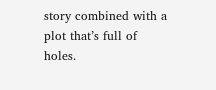story combined with a plot that’s full of holes.